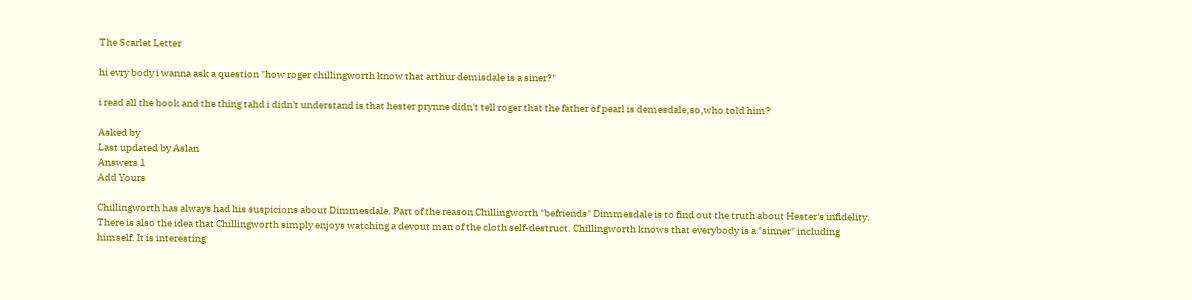The Scarlet Letter

hi evry body i wanna ask a question "how roger chillingworth know that arthur demisdale is a siner?"

i read all the book and the thing tahd i didn't understand is that hester prynne didn't tell roger that the father of pearl is demesdale,so,who told him?

Asked by
Last updated by Aslan
Answers 1
Add Yours

Chillingworth has always had his suspicions about Dimmesdale. Part of the reason Chillingworth "befriends" Dimmesdale is to find out the truth about Hester's infidelity. There is also the idea that Chillingworth simply enjoys watching a devout man of the cloth self-destruct. Chillingworth knows that everybody is a "sinner" including himself. It is interesting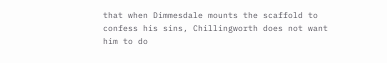that when Dimmesdale mounts the scaffold to confess his sins, Chillingworth does not want him to do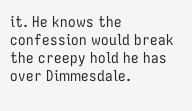it. He knows the confession would break the creepy hold he has over Dimmesdale.